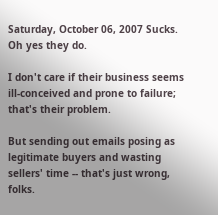Saturday, October 06, 2007 Sucks. Oh yes they do.

I don't care if their business seems ill-conceived and prone to failure; that's their problem.

But sending out emails posing as legitimate buyers and wasting sellers' time -- that's just wrong, folks.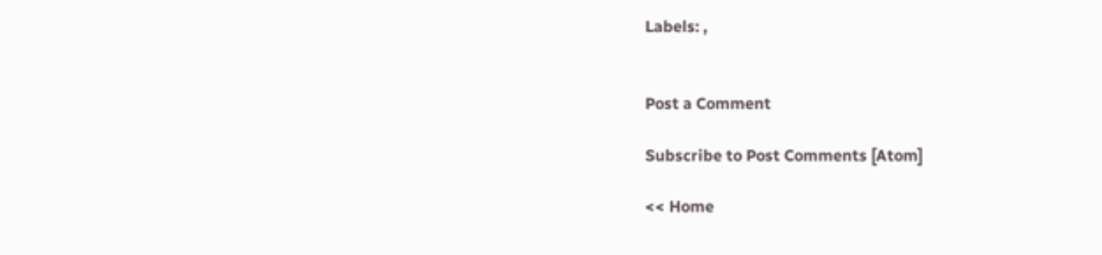Labels: ,


Post a Comment

Subscribe to Post Comments [Atom]

<< Home